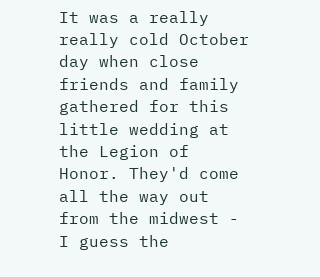It was a really really cold October day when close friends and family gathered for this little wedding at the Legion of Honor. They'd come all the way out from the midwest - I guess the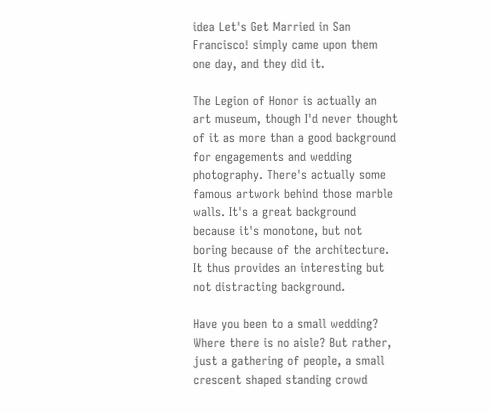idea Let's Get Married in San Francisco! simply came upon them one day, and they did it.

The Legion of Honor is actually an art museum, though I'd never thought of it as more than a good background for engagements and wedding photography. There's actually some famous artwork behind those marble walls. It's a great background because it's monotone, but not boring because of the architecture. It thus provides an interesting but not distracting background.

Have you been to a small wedding? Where there is no aisle? But rather, just a gathering of people, a small crescent shaped standing crowd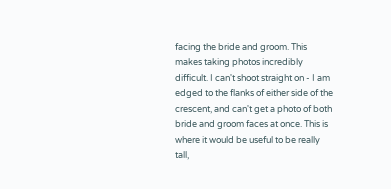facing the bride and groom. This makes taking photos incredibly difficult. I can't shoot straight on - I am edged to the flanks of either side of the crescent, and can't get a photo of both bride and groom faces at once. This is where it would be useful to be really tall,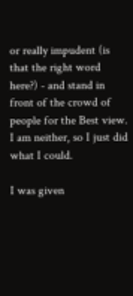or really impudent (is that the right word here?) - and stand in front of the crowd of people for the Best view. I am neither, so I just did what I could.

I was given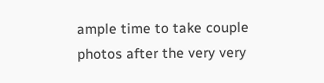ample time to take couple photos after the very very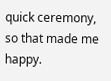quick ceremony, so that made me happy.